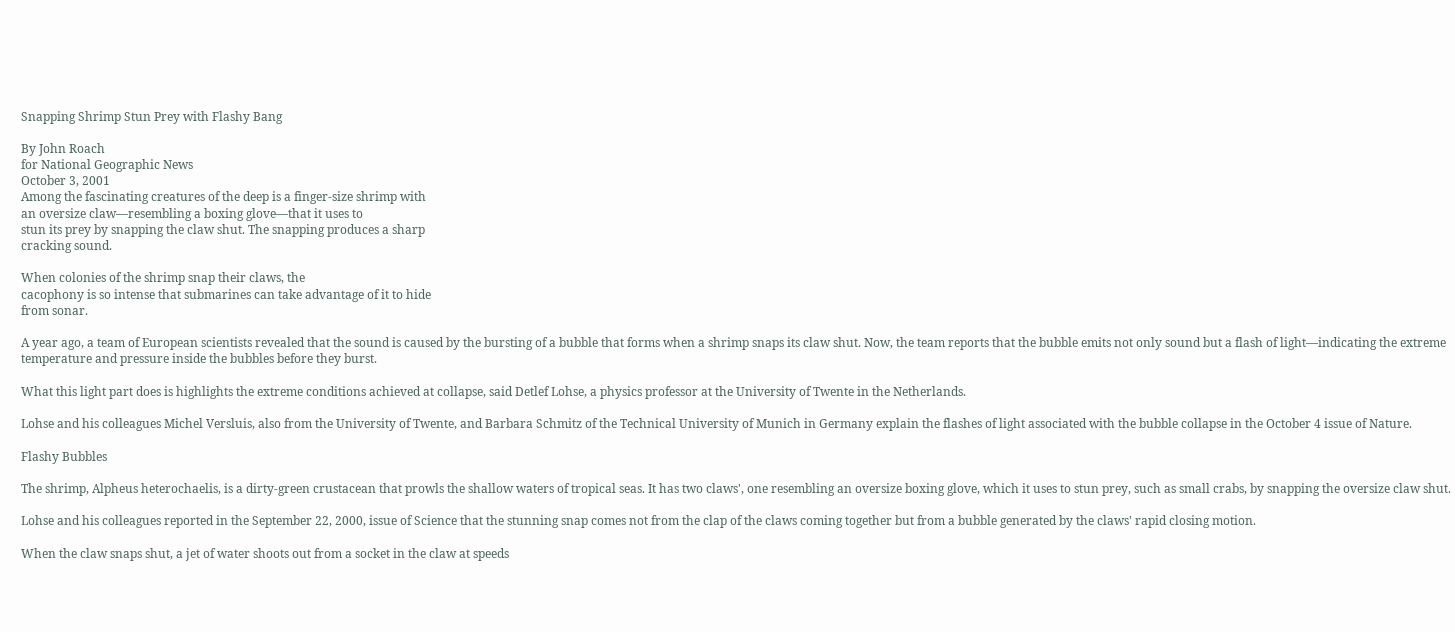Snapping Shrimp Stun Prey with Flashy Bang

By John Roach
for National Geographic News
October 3, 2001
Among the fascinating creatures of the deep is a finger-size shrimp with
an oversize claw—resembling a boxing glove—that it uses to
stun its prey by snapping the claw shut. The snapping produces a sharp
cracking sound.

When colonies of the shrimp snap their claws, the
cacophony is so intense that submarines can take advantage of it to hide
from sonar.

A year ago, a team of European scientists revealed that the sound is caused by the bursting of a bubble that forms when a shrimp snaps its claw shut. Now, the team reports that the bubble emits not only sound but a flash of light—indicating the extreme temperature and pressure inside the bubbles before they burst.

What this light part does is highlights the extreme conditions achieved at collapse, said Detlef Lohse, a physics professor at the University of Twente in the Netherlands.

Lohse and his colleagues Michel Versluis, also from the University of Twente, and Barbara Schmitz of the Technical University of Munich in Germany explain the flashes of light associated with the bubble collapse in the October 4 issue of Nature.

Flashy Bubbles

The shrimp, Alpheus heterochaelis, is a dirty-green crustacean that prowls the shallow waters of tropical seas. It has two claws', one resembling an oversize boxing glove, which it uses to stun prey, such as small crabs, by snapping the oversize claw shut.

Lohse and his colleagues reported in the September 22, 2000, issue of Science that the stunning snap comes not from the clap of the claws coming together but from a bubble generated by the claws' rapid closing motion.

When the claw snaps shut, a jet of water shoots out from a socket in the claw at speeds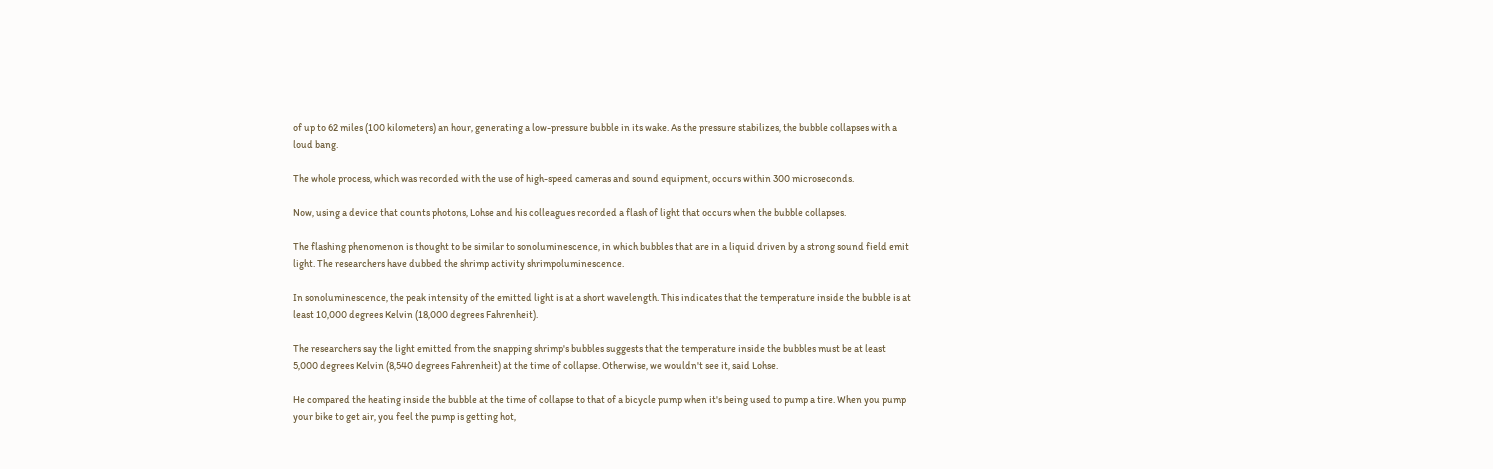of up to 62 miles (100 kilometers) an hour, generating a low-pressure bubble in its wake. As the pressure stabilizes, the bubble collapses with a loud bang.

The whole process, which was recorded with the use of high-speed cameras and sound equipment, occurs within 300 microseconds.

Now, using a device that counts photons, Lohse and his colleagues recorded a flash of light that occurs when the bubble collapses.

The flashing phenomenon is thought to be similar to sonoluminescence, in which bubbles that are in a liquid driven by a strong sound field emit light. The researchers have dubbed the shrimp activity shrimpoluminescence.

In sonoluminescence, the peak intensity of the emitted light is at a short wavelength. This indicates that the temperature inside the bubble is at least 10,000 degrees Kelvin (18,000 degrees Fahrenheit).

The researchers say the light emitted from the snapping shrimp's bubbles suggests that the temperature inside the bubbles must be at least 5,000 degrees Kelvin (8,540 degrees Fahrenheit) at the time of collapse. Otherwise, we wouldn't see it, said Lohse.

He compared the heating inside the bubble at the time of collapse to that of a bicycle pump when it's being used to pump a tire. When you pump your bike to get air, you feel the pump is getting hot,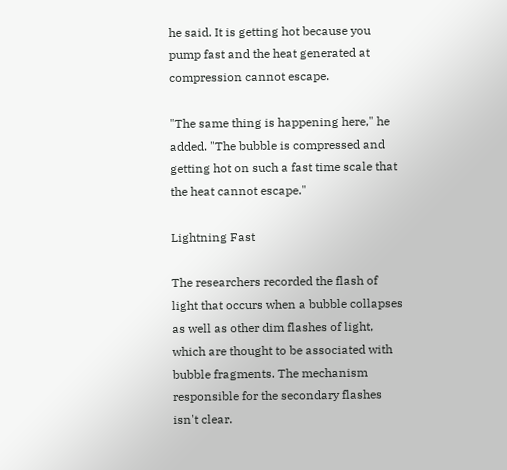he said. It is getting hot because you pump fast and the heat generated at compression cannot escape.

"The same thing is happening here," he added. "The bubble is compressed and getting hot on such a fast time scale that the heat cannot escape."

Lightning Fast

The researchers recorded the flash of light that occurs when a bubble collapses as well as other dim flashes of light, which are thought to be associated with bubble fragments. The mechanism responsible for the secondary flashes isn't clear.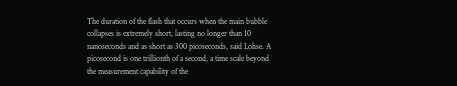The duration of the flash that occurs when the main bubble collapses is extremely short, lasting no longer than 10 nanoseconds and as short as 300 picoseconds, said Lohse. A picosecond is one trillionth of a second, a time scale beyond the measurement capability of the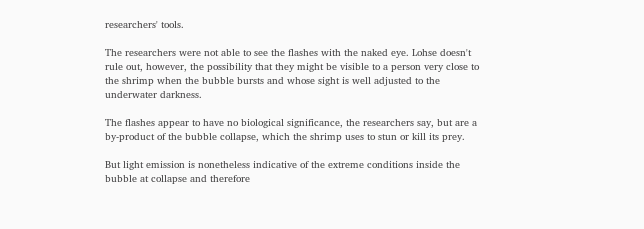researchers' tools.

The researchers were not able to see the flashes with the naked eye. Lohse doesn't rule out, however, the possibility that they might be visible to a person very close to the shrimp when the bubble bursts and whose sight is well adjusted to the underwater darkness.

The flashes appear to have no biological significance, the researchers say, but are a by-product of the bubble collapse, which the shrimp uses to stun or kill its prey.

But light emission is nonetheless indicative of the extreme conditions inside the bubble at collapse and therefore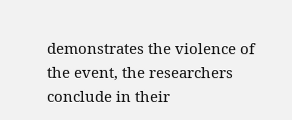demonstrates the violence of the event, the researchers conclude in their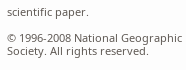scientific paper.

© 1996-2008 National Geographic Society. All rights reserved.